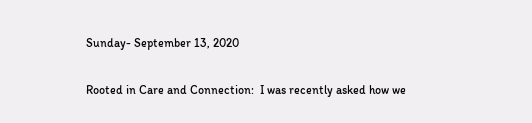Sunday- September 13, 2020

Rooted in Care and Connection:  I was recently asked how we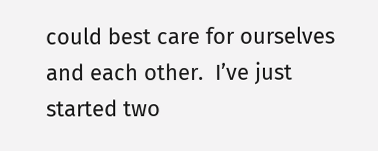could best care for ourselves and each other.  I’ve just started two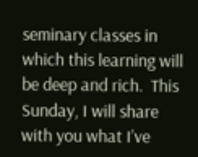seminary classes in which this learning will be deep and rich.  This Sunday, I will share with you what I’ve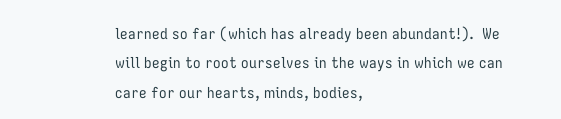learned so far (which has already been abundant!).  We will begin to root ourselves in the ways in which we can care for our hearts, minds, bodies,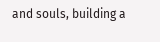and souls, building a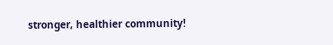stronger, healthier community!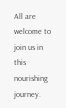All are welcome to join us in this nourishing journey.